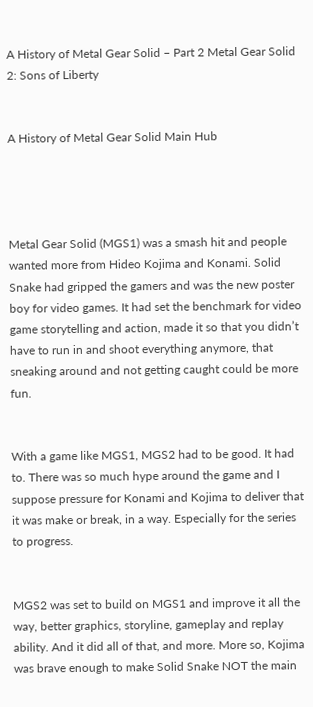A History of Metal Gear Solid – Part 2 Metal Gear Solid 2: Sons of Liberty


A History of Metal Gear Solid Main Hub




Metal Gear Solid (MGS1) was a smash hit and people wanted more from Hideo Kojima and Konami. Solid Snake had gripped the gamers and was the new poster boy for video games. It had set the benchmark for video game storytelling and action, made it so that you didn’t have to run in and shoot everything anymore, that sneaking around and not getting caught could be more fun.


With a game like MGS1, MGS2 had to be good. It had to. There was so much hype around the game and I suppose pressure for Konami and Kojima to deliver that it was make or break, in a way. Especially for the series to progress.


MGS2 was set to build on MGS1 and improve it all the way, better graphics, storyline, gameplay and replay ability. And it did all of that, and more. More so, Kojima was brave enough to make Solid Snake NOT the main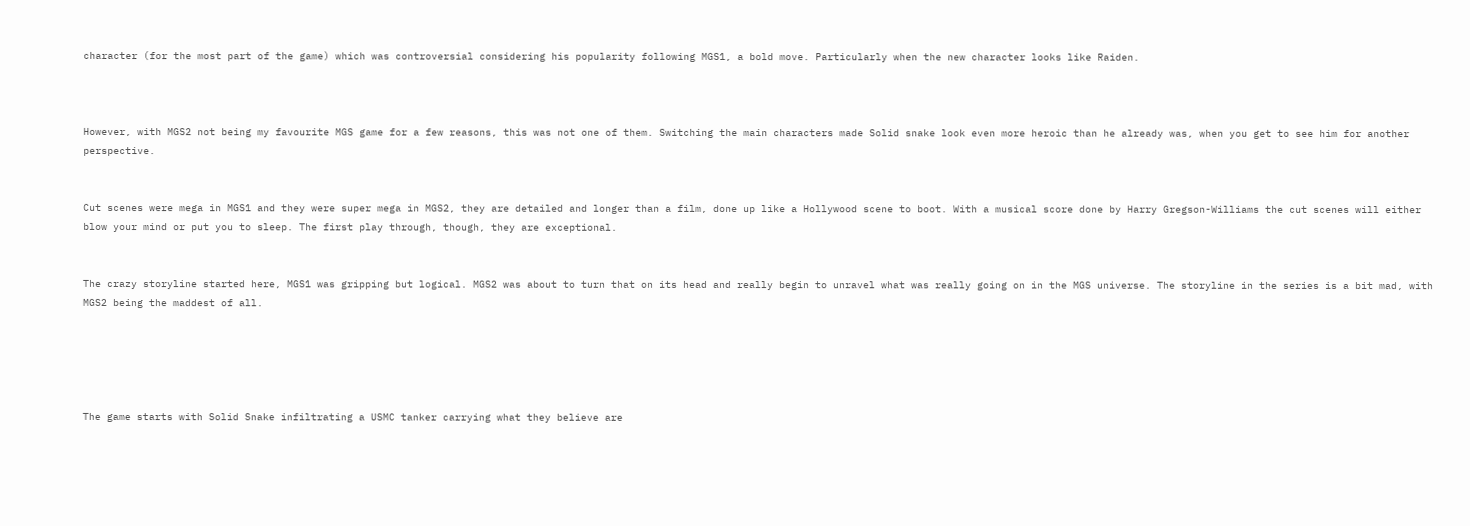character (for the most part of the game) which was controversial considering his popularity following MGS1, a bold move. Particularly when the new character looks like Raiden.



However, with MGS2 not being my favourite MGS game for a few reasons, this was not one of them. Switching the main characters made Solid snake look even more heroic than he already was, when you get to see him for another perspective.


Cut scenes were mega in MGS1 and they were super mega in MGS2, they are detailed and longer than a film, done up like a Hollywood scene to boot. With a musical score done by Harry Gregson-Williams the cut scenes will either blow your mind or put you to sleep. The first play through, though, they are exceptional.


The crazy storyline started here, MGS1 was gripping but logical. MGS2 was about to turn that on its head and really begin to unravel what was really going on in the MGS universe. The storyline in the series is a bit mad, with MGS2 being the maddest of all.





The game starts with Solid Snake infiltrating a USMC tanker carrying what they believe are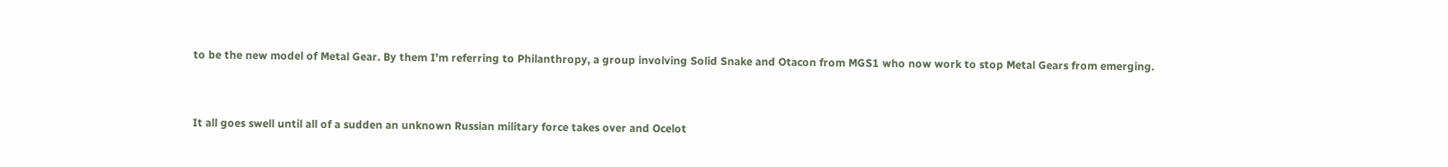to be the new model of Metal Gear. By them I’m referring to Philanthropy, a group involving Solid Snake and Otacon from MGS1 who now work to stop Metal Gears from emerging.


It all goes swell until all of a sudden an unknown Russian military force takes over and Ocelot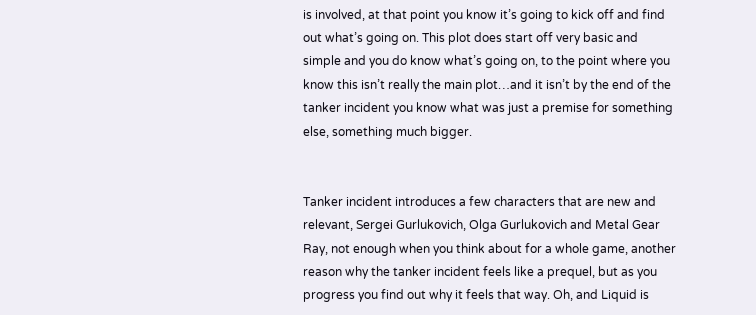is involved, at that point you know it’s going to kick off and find out what’s going on. This plot does start off very basic and simple and you do know what’s going on, to the point where you know this isn’t really the main plot…and it isn’t by the end of the tanker incident you know what was just a premise for something else, something much bigger.


Tanker incident introduces a few characters that are new and relevant, Sergei Gurlukovich, Olga Gurlukovich and Metal Gear Ray, not enough when you think about for a whole game, another reason why the tanker incident feels like a prequel, but as you progress you find out why it feels that way. Oh, and Liquid is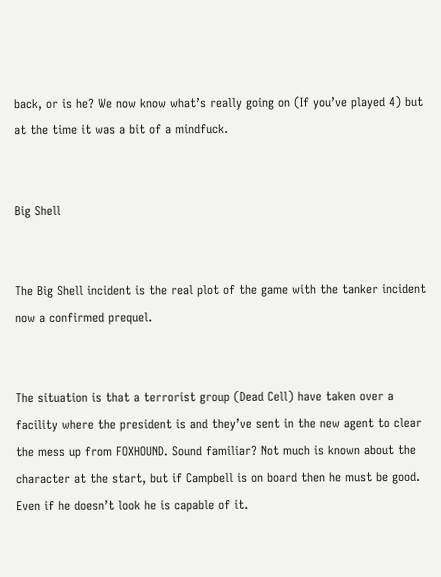back, or is he? We now know what’s really going on (If you’ve played 4) but at the time it was a bit of a mindfuck.


Big Shell


The Big Shell incident is the real plot of the game with the tanker incident now a confirmed prequel.


The situation is that a terrorist group (Dead Cell) have taken over a facility where the president is and they’ve sent in the new agent to clear the mess up from FOXHOUND. Sound familiar? Not much is known about the character at the start, but if Campbell is on board then he must be good. Even if he doesn’t look he is capable of it.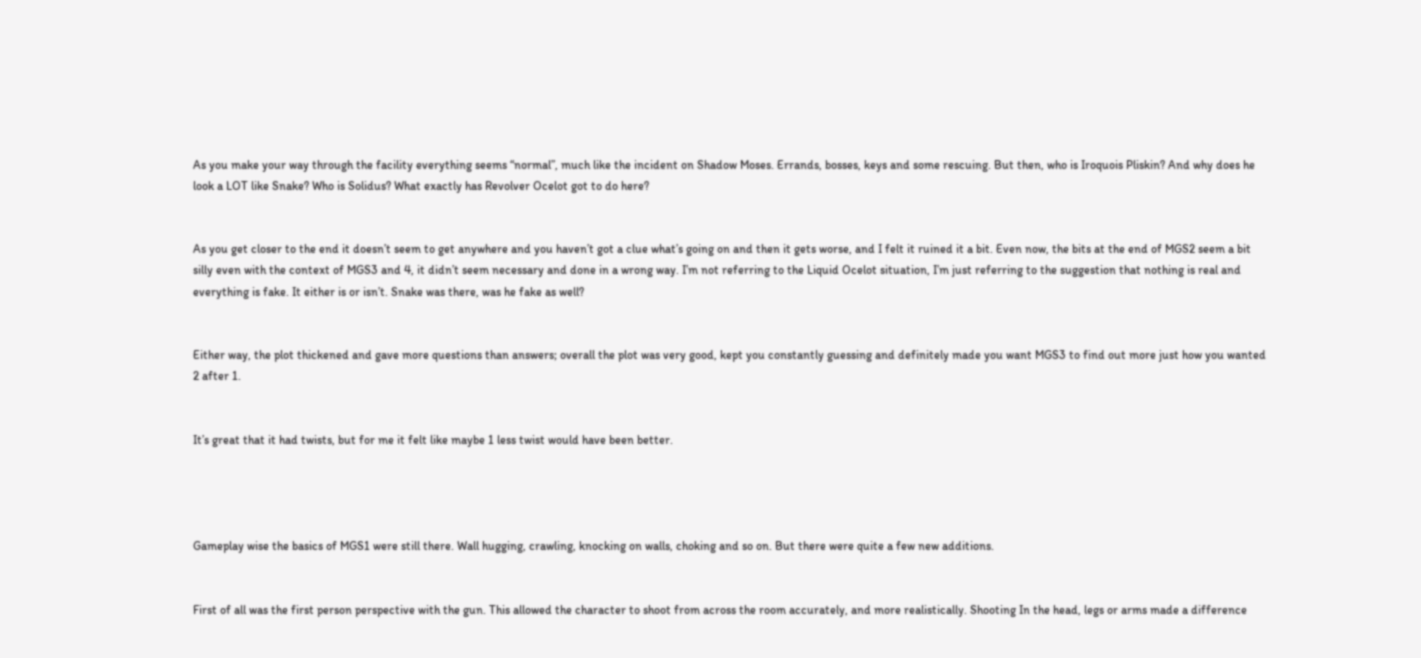As you make your way through the facility everything seems “normal”, much like the incident on Shadow Moses. Errands, bosses, keys and some rescuing. But then, who is Iroquois Pliskin? And why does he look a LOT like Snake? Who is Solidus? What exactly has Revolver Ocelot got to do here?


As you get closer to the end it doesn’t seem to get anywhere and you haven’t got a clue what’s going on and then it gets worse, and I felt it ruined it a bit. Even now, the bits at the end of MGS2 seem a bit silly even with the context of MGS3 and 4, it didn’t seem necessary and done in a wrong way. I’m not referring to the Liquid Ocelot situation, I’m just referring to the suggestion that nothing is real and everything is fake. It either is or isn’t. Snake was there, was he fake as well?


Either way, the plot thickened and gave more questions than answers; overall the plot was very good, kept you constantly guessing and definitely made you want MGS3 to find out more just how you wanted 2 after 1.


It’s great that it had twists, but for me it felt like maybe 1 less twist would have been better.




Gameplay wise the basics of MGS1 were still there. Wall hugging, crawling, knocking on walls, choking and so on. But there were quite a few new additions.


First of all was the first person perspective with the gun. This allowed the character to shoot from across the room accurately, and more realistically. Shooting In the head, legs or arms made a difference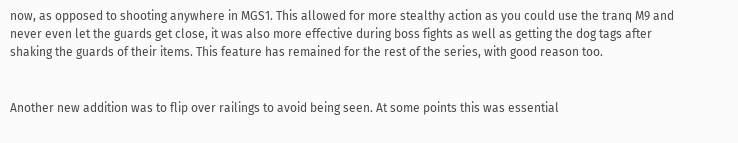now, as opposed to shooting anywhere in MGS1. This allowed for more stealthy action as you could use the tranq M9 and never even let the guards get close, it was also more effective during boss fights as well as getting the dog tags after shaking the guards of their items. This feature has remained for the rest of the series, with good reason too.


Another new addition was to flip over railings to avoid being seen. At some points this was essential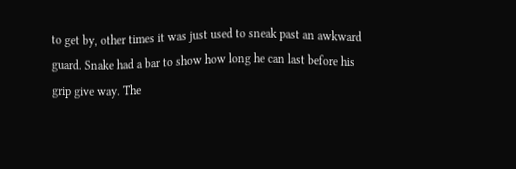to get by, other times it was just used to sneak past an awkward guard. Snake had a bar to show how long he can last before his grip give way. The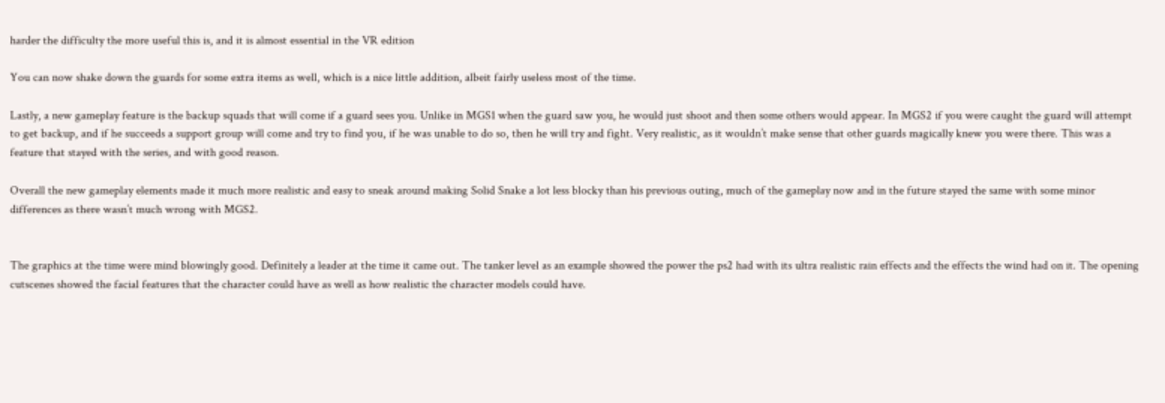harder the difficulty the more useful this is, and it is almost essential in the VR edition

You can now shake down the guards for some extra items as well, which is a nice little addition, albeit fairly useless most of the time.

Lastly, a new gameplay feature is the backup squads that will come if a guard sees you. Unlike in MGS1 when the guard saw you, he would just shoot and then some others would appear. In MGS2 if you were caught the guard will attempt to get backup, and if he succeeds a support group will come and try to find you, if he was unable to do so, then he will try and fight. Very realistic, as it wouldn’t make sense that other guards magically knew you were there. This was a feature that stayed with the series, and with good reason.

Overall the new gameplay elements made it much more realistic and easy to sneak around making Solid Snake a lot less blocky than his previous outing, much of the gameplay now and in the future stayed the same with some minor differences as there wasn’t much wrong with MGS2.


The graphics at the time were mind blowingly good. Definitely a leader at the time it came out. The tanker level as an example showed the power the ps2 had with its ultra realistic rain effects and the effects the wind had on it. The opening cutscenes showed the facial features that the character could have as well as how realistic the character models could have.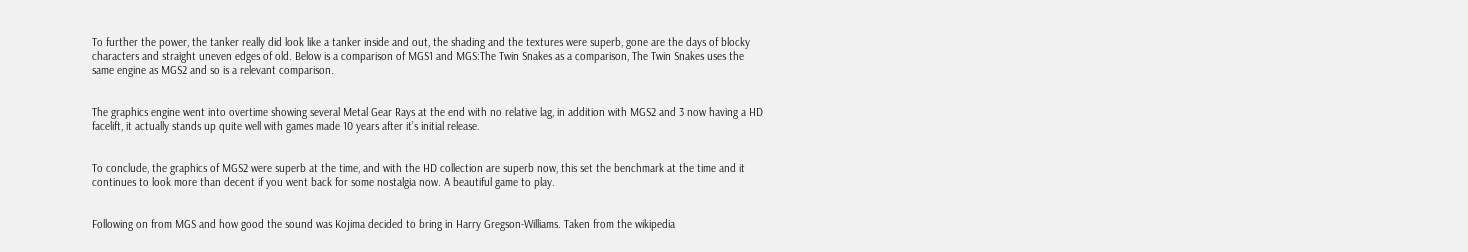To further the power, the tanker really did look like a tanker inside and out, the shading and the textures were superb, gone are the days of blocky characters and straight uneven edges of old. Below is a comparison of MGS1 and MGS:The Twin Snakes as a comparison, The Twin Snakes uses the same engine as MGS2 and so is a relevant comparison.


The graphics engine went into overtime showing several Metal Gear Rays at the end with no relative lag, in addition with MGS2 and 3 now having a HD facelift, it actually stands up quite well with games made 10 years after it’s initial release.


To conclude, the graphics of MGS2 were superb at the time, and with the HD collection are superb now, this set the benchmark at the time and it continues to look more than decent if you went back for some nostalgia now. A beautiful game to play.


Following on from MGS and how good the sound was Kojima decided to bring in Harry Gregson-Williams. Taken from the wikipedia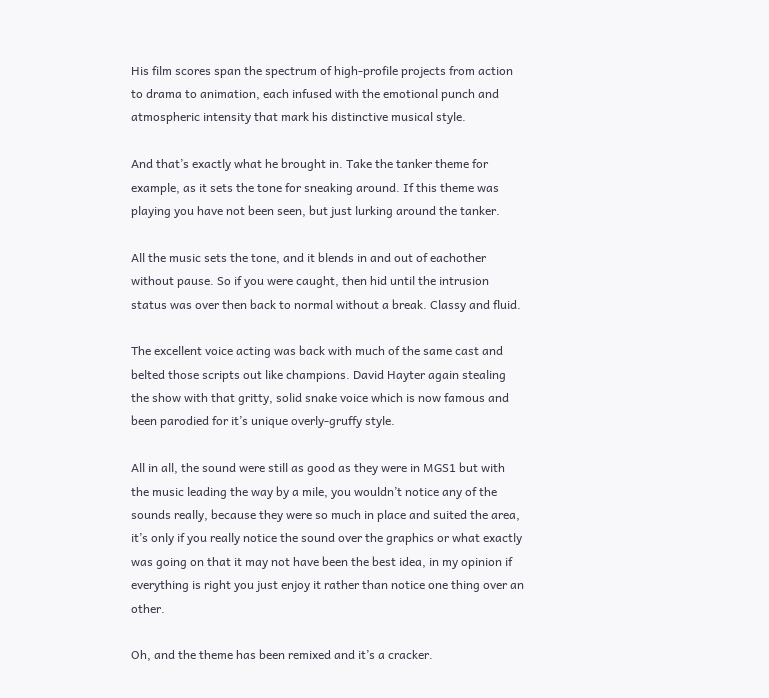His film scores span the spectrum of high-profile projects from action to drama to animation, each infused with the emotional punch and atmospheric intensity that mark his distinctive musical style.

And that’s exactly what he brought in. Take the tanker theme for example, as it sets the tone for sneaking around. If this theme was playing you have not been seen, but just lurking around the tanker.

All the music sets the tone, and it blends in and out of eachother without pause. So if you were caught, then hid until the intrusion status was over then back to normal without a break. Classy and fluid.

The excellent voice acting was back with much of the same cast and belted those scripts out like champions. David Hayter again stealing the show with that gritty, solid snake voice which is now famous and been parodied for it’s unique overly-gruffy style.

All in all, the sound were still as good as they were in MGS1 but with the music leading the way by a mile, you wouldn’t notice any of the sounds really, because they were so much in place and suited the area, it’s only if you really notice the sound over the graphics or what exactly was going on that it may not have been the best idea, in my opinion if everything is right you just enjoy it rather than notice one thing over an other.

Oh, and the theme has been remixed and it’s a cracker.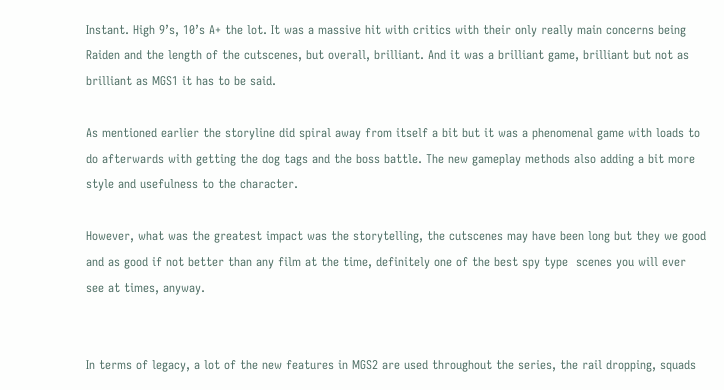Instant. High 9’s, 10’s A+ the lot. It was a massive hit with critics with their only really main concerns being Raiden and the length of the cutscenes, but overall, brilliant. And it was a brilliant game, brilliant but not as brilliant as MGS1 it has to be said.

As mentioned earlier the storyline did spiral away from itself a bit but it was a phenomenal game with loads to do afterwards with getting the dog tags and the boss battle. The new gameplay methods also adding a bit more style and usefulness to the character.

However, what was the greatest impact was the storytelling, the cutscenes may have been long but they we good and as good if not better than any film at the time, definitely one of the best spy type  scenes you will ever see at times, anyway.


In terms of legacy, a lot of the new features in MGS2 are used throughout the series, the rail dropping, squads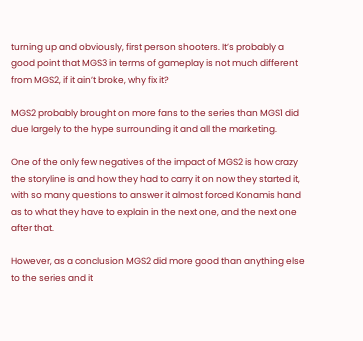turning up and obviously, first person shooters. It’s probably a good point that MGS3 in terms of gameplay is not much different from MGS2, if it ain’t broke, why fix it?

MGS2 probably brought on more fans to the series than MGS1 did due largely to the hype surrounding it and all the marketing.

One of the only few negatives of the impact of MGS2 is how crazy the storyline is and how they had to carry it on now they started it, with so many questions to answer it almost forced Konamis hand as to what they have to explain in the next one, and the next one after that.

However, as a conclusion MGS2 did more good than anything else to the series and it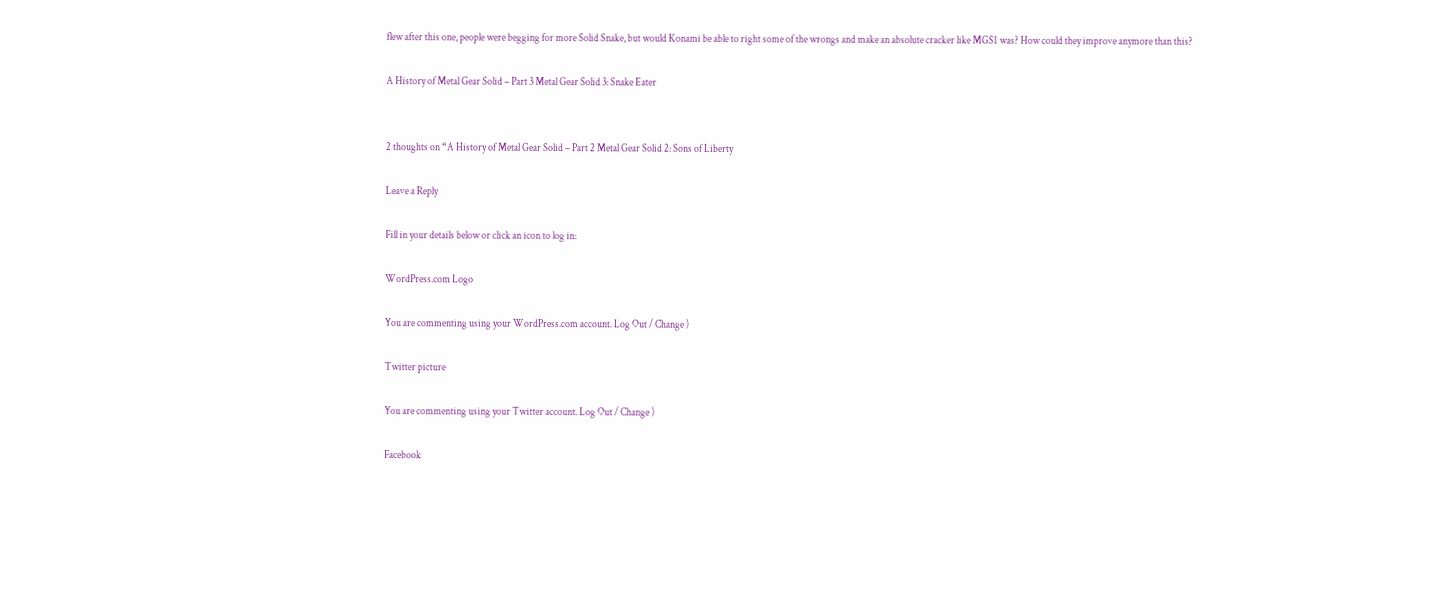flew after this one, people were begging for more Solid Snake, but would Konami be able to right some of the wrongs and make an absolute cracker like MGS1 was? How could they improve anymore than this?

A History of Metal Gear Solid – Part 3 Metal Gear Solid 3: Snake Eater


2 thoughts on “A History of Metal Gear Solid – Part 2 Metal Gear Solid 2: Sons of Liberty

Leave a Reply

Fill in your details below or click an icon to log in:

WordPress.com Logo

You are commenting using your WordPress.com account. Log Out / Change )

Twitter picture

You are commenting using your Twitter account. Log Out / Change )

Facebook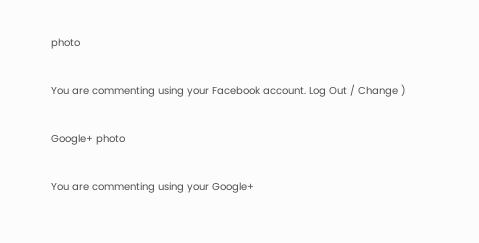photo

You are commenting using your Facebook account. Log Out / Change )

Google+ photo

You are commenting using your Google+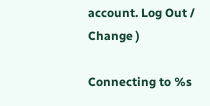account. Log Out / Change )

Connecting to %s